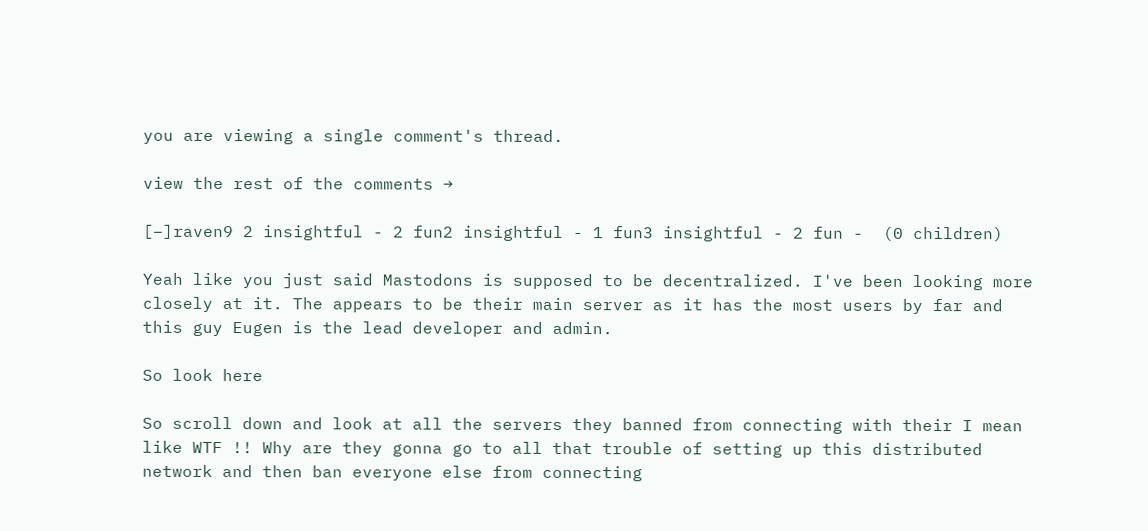you are viewing a single comment's thread.

view the rest of the comments →

[–]raven9 2 insightful - 2 fun2 insightful - 1 fun3 insightful - 2 fun -  (0 children)

Yeah like you just said Mastodons is supposed to be decentralized. I've been looking more closely at it. The appears to be their main server as it has the most users by far and this guy Eugen is the lead developer and admin.

So look here

So scroll down and look at all the servers they banned from connecting with their I mean like WTF !! Why are they gonna go to all that trouble of setting up this distributed network and then ban everyone else from connecting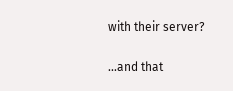with their server?

...and that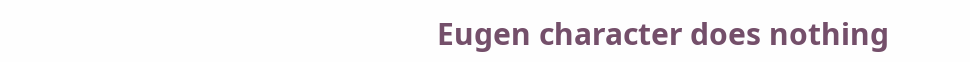Eugen character does nothing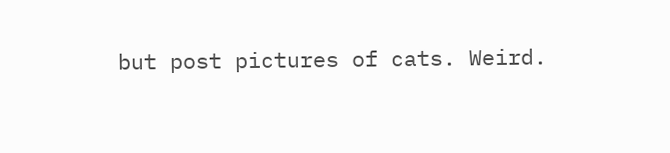but post pictures of cats. Weird.